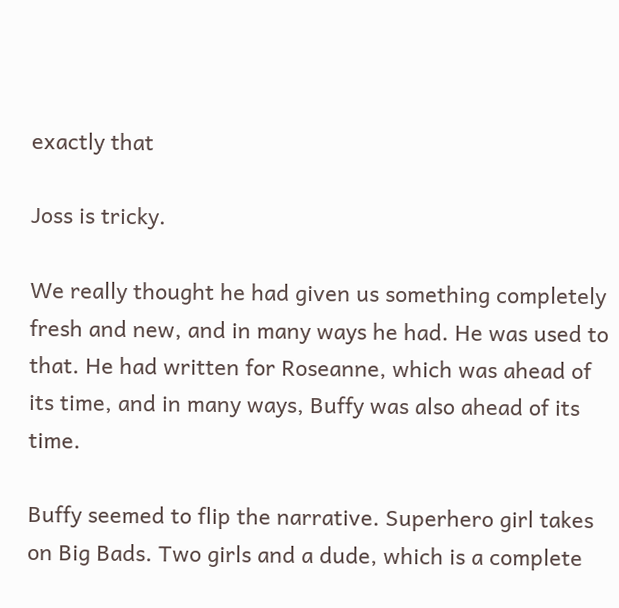exactly that

Joss is tricky.

We really thought he had given us something completely fresh and new, and in many ways he had. He was used to that. He had written for Roseanne, which was ahead of its time, and in many ways, Buffy was also ahead of its time.

Buffy seemed to flip the narrative. Superhero girl takes on Big Bads. Two girls and a dude, which is a complete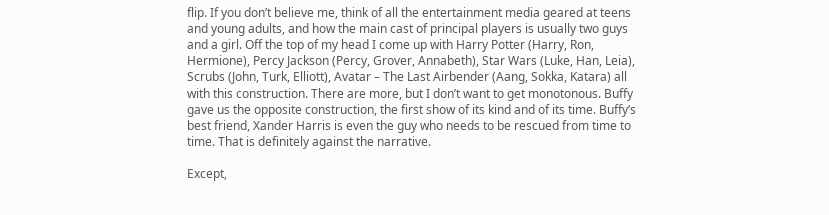flip. If you don’t believe me, think of all the entertainment media geared at teens and young adults, and how the main cast of principal players is usually two guys and a girl. Off the top of my head I come up with Harry Potter (Harry, Ron, Hermione), Percy Jackson (Percy, Grover, Annabeth), Star Wars (Luke, Han, Leia), Scrubs (John, Turk, Elliott), Avatar – The Last Airbender (Aang, Sokka, Katara) all with this construction. There are more, but I don’t want to get monotonous. Buffy gave us the opposite construction, the first show of its kind and of its time. Buffy’s best friend, Xander Harris is even the guy who needs to be rescued from time to time. That is definitely against the narrative.

Except,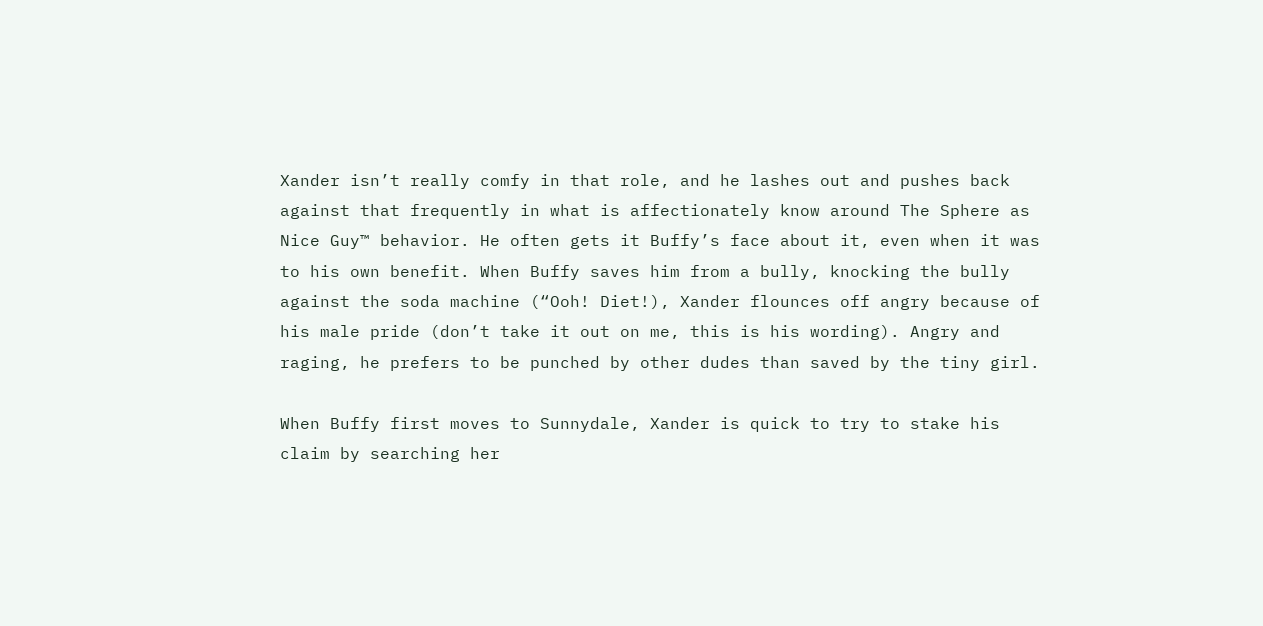Xander isn’t really comfy in that role, and he lashes out and pushes back against that frequently in what is affectionately know around The Sphere as Nice Guy™ behavior. He often gets it Buffy’s face about it, even when it was to his own benefit. When Buffy saves him from a bully, knocking the bully against the soda machine (“Ooh! Diet!), Xander flounces off angry because of his male pride (don’t take it out on me, this is his wording). Angry and raging, he prefers to be punched by other dudes than saved by the tiny girl.

When Buffy first moves to Sunnydale, Xander is quick to try to stake his claim by searching her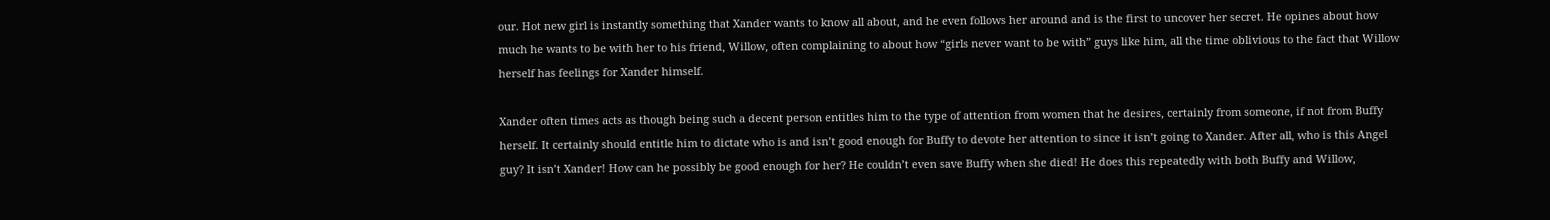our. Hot new girl is instantly something that Xander wants to know all about, and he even follows her around and is the first to uncover her secret. He opines about how much he wants to be with her to his friend, Willow, often complaining to about how “girls never want to be with” guys like him, all the time oblivious to the fact that Willow herself has feelings for Xander himself.

Xander often times acts as though being such a decent person entitles him to the type of attention from women that he desires, certainly from someone, if not from Buffy herself. It certainly should entitle him to dictate who is and isn’t good enough for Buffy to devote her attention to since it isn’t going to Xander. After all, who is this Angel guy? It isn’t Xander! How can he possibly be good enough for her? He couldn’t even save Buffy when she died! He does this repeatedly with both Buffy and Willow,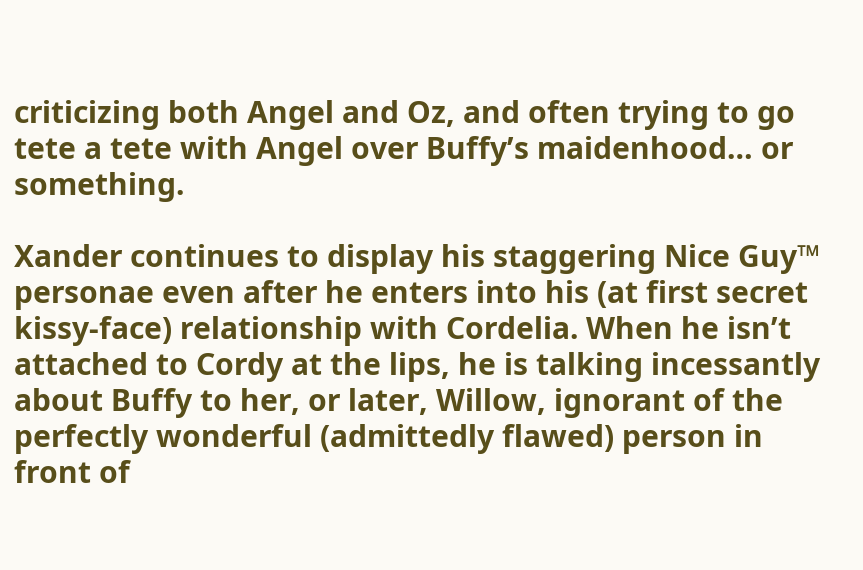criticizing both Angel and Oz, and often trying to go tete a tete with Angel over Buffy’s maidenhood… or something.

Xander continues to display his staggering Nice Guy™ personae even after he enters into his (at first secret kissy-face) relationship with Cordelia. When he isn’t attached to Cordy at the lips, he is talking incessantly about Buffy to her, or later, Willow, ignorant of the perfectly wonderful (admittedly flawed) person in front of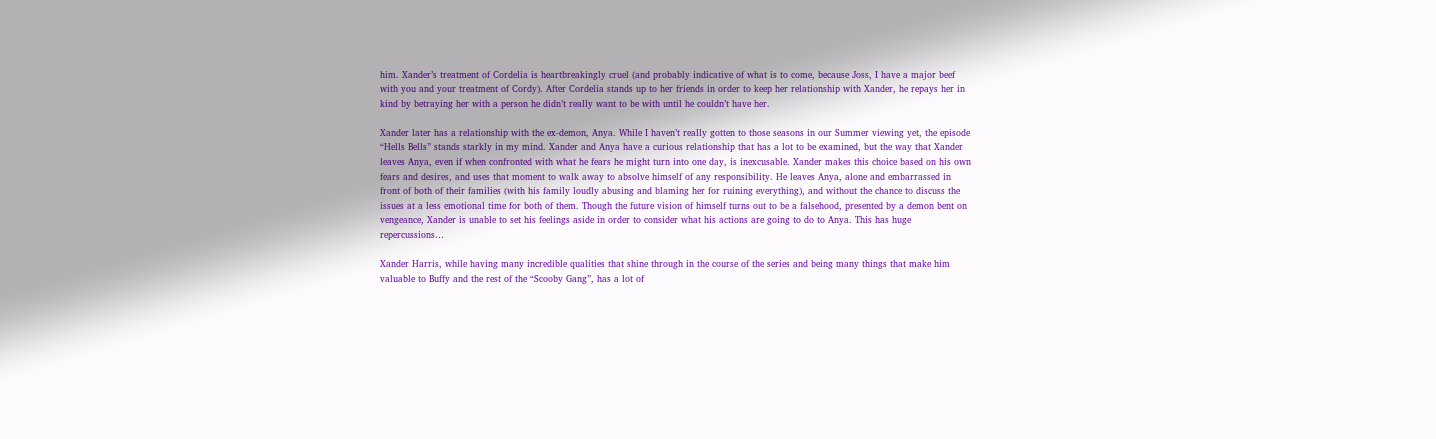him. Xander’s treatment of Cordelia is heartbreakingly cruel (and probably indicative of what is to come, because Joss, I have a major beef with you and your treatment of Cordy). After Cordelia stands up to her friends in order to keep her relationship with Xander, he repays her in kind by betraying her with a person he didn’t really want to be with until he couldn’t have her.

Xander later has a relationship with the ex-demon, Anya. While I haven’t really gotten to those seasons in our Summer viewing yet, the episode “Hells Bells” stands starkly in my mind. Xander and Anya have a curious relationship that has a lot to be examined, but the way that Xander leaves Anya, even if when confronted with what he fears he might turn into one day, is inexcusable. Xander makes this choice based on his own fears and desires, and uses that moment to walk away to absolve himself of any responsibility. He leaves Anya, alone and embarrassed in front of both of their families (with his family loudly abusing and blaming her for ruining everything), and without the chance to discuss the issues at a less emotional time for both of them. Though the future vision of himself turns out to be a falsehood, presented by a demon bent on vengeance, Xander is unable to set his feelings aside in order to consider what his actions are going to do to Anya. This has huge repercussions…

Xander Harris, while having many incredible qualities that shine through in the course of the series and being many things that make him valuable to Buffy and the rest of the “Scooby Gang”, has a lot of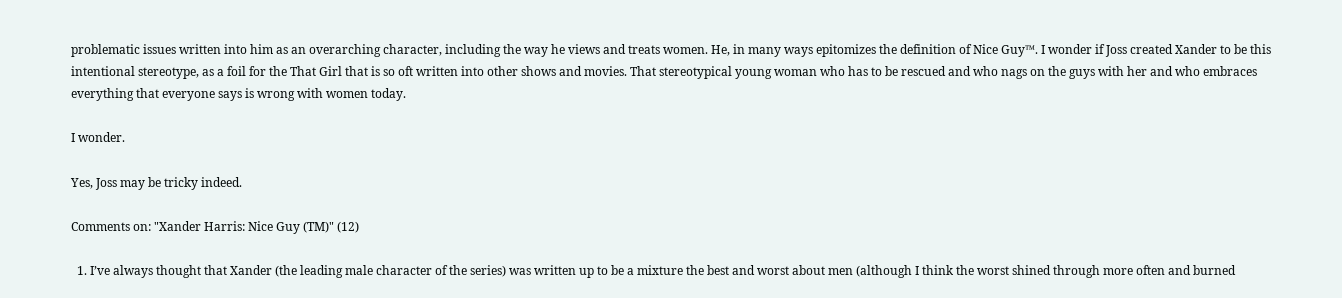problematic issues written into him as an overarching character, including the way he views and treats women. He, in many ways epitomizes the definition of Nice Guy™. I wonder if Joss created Xander to be this intentional stereotype, as a foil for the That Girl that is so oft written into other shows and movies. That stereotypical young woman who has to be rescued and who nags on the guys with her and who embraces everything that everyone says is wrong with women today.

I wonder.

Yes, Joss may be tricky indeed.

Comments on: "Xander Harris: Nice Guy (TM)" (12)

  1. I’ve always thought that Xander (the leading male character of the series) was written up to be a mixture the best and worst about men (although I think the worst shined through more often and burned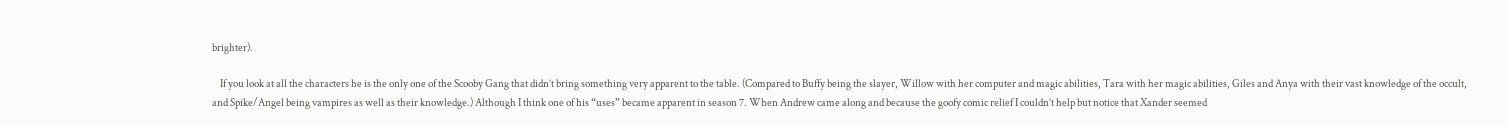brighter).

    If you look at all the characters he is the only one of the Scooby Gang that didn’t bring something very apparent to the table. (Compared to Buffy being the slayer, Willow with her computer and magic abilities, Tara with her magic abilities, Giles and Anya with their vast knowledge of the occult, and Spike/Angel being vampires as well as their knowledge.) Although I think one of his “uses” became apparent in season 7. When Andrew came along and because the goofy comic relief I couldn’t help but notice that Xander seemed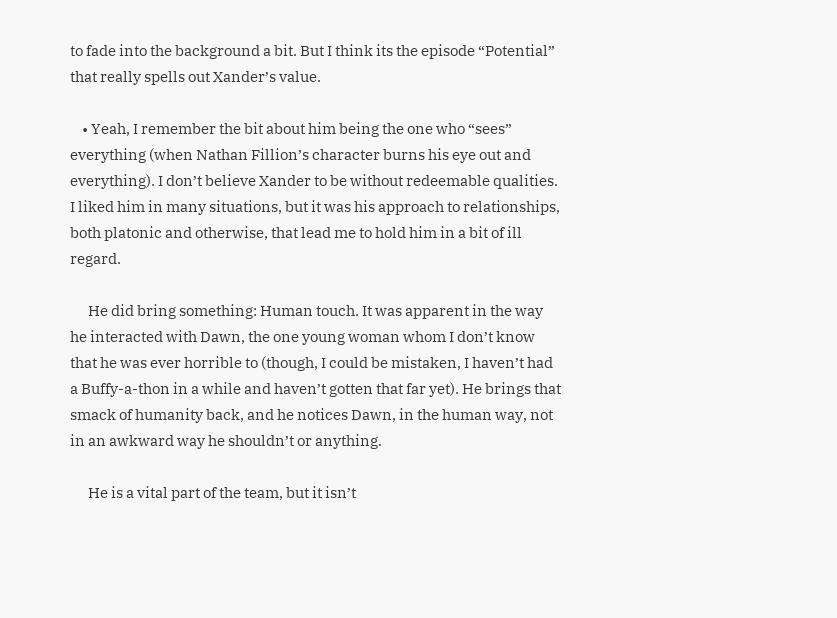to fade into the background a bit. But I think its the episode “Potential” that really spells out Xander’s value.

    • Yeah, I remember the bit about him being the one who “sees” everything (when Nathan Fillion’s character burns his eye out and everything). I don’t believe Xander to be without redeemable qualities. I liked him in many situations, but it was his approach to relationships, both platonic and otherwise, that lead me to hold him in a bit of ill regard.

      He did bring something: Human touch. It was apparent in the way he interacted with Dawn, the one young woman whom I don’t know that he was ever horrible to (though, I could be mistaken, I haven’t had a Buffy-a-thon in a while and haven’t gotten that far yet). He brings that smack of humanity back, and he notices Dawn, in the human way, not in an awkward way he shouldn’t or anything.

      He is a vital part of the team, but it isn’t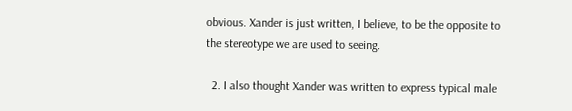obvious. Xander is just written, I believe, to be the opposite to the stereotype we are used to seeing.

  2. I also thought Xander was written to express typical male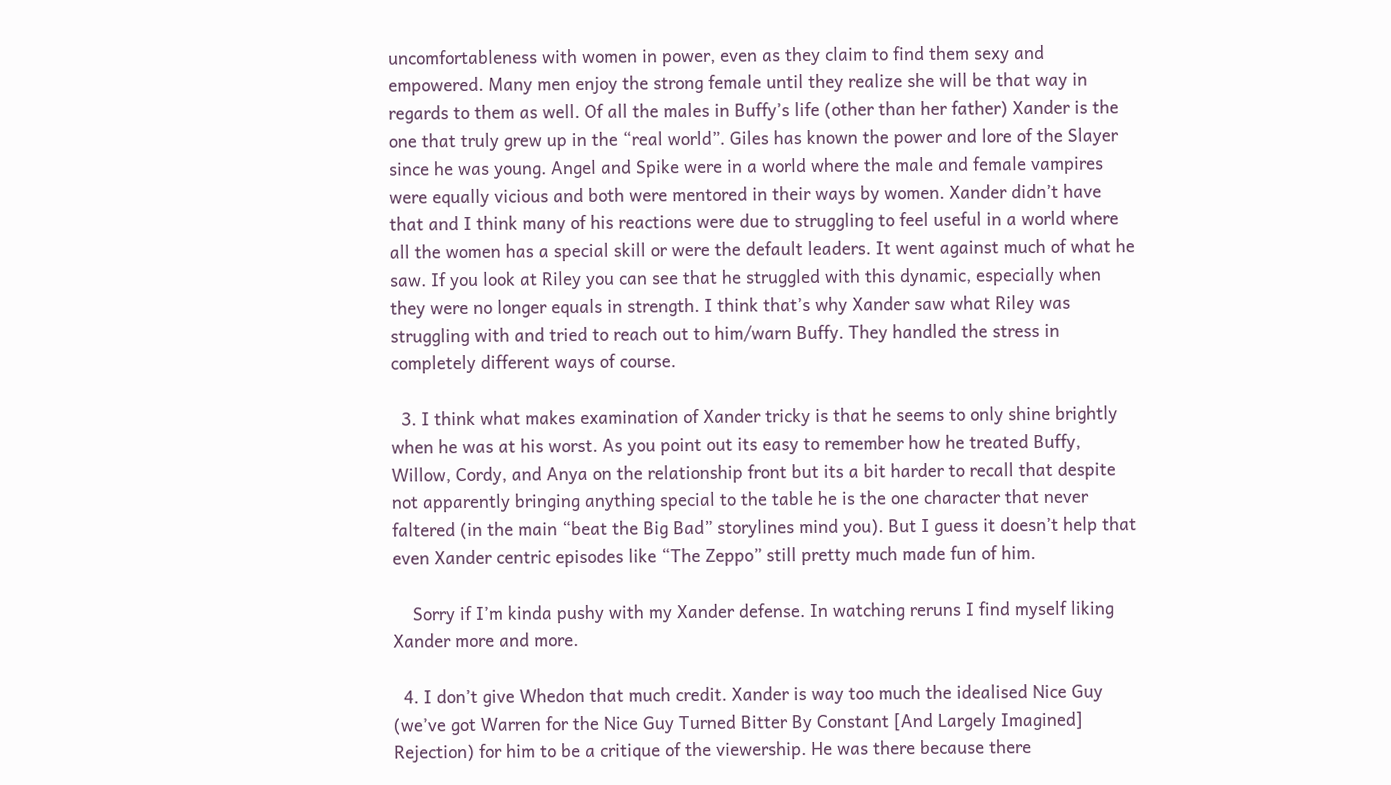uncomfortableness with women in power, even as they claim to find them sexy and empowered. Many men enjoy the strong female until they realize she will be that way in regards to them as well. Of all the males in Buffy’s life (other than her father) Xander is the one that truly grew up in the “real world”. Giles has known the power and lore of the Slayer since he was young. Angel and Spike were in a world where the male and female vampires were equally vicious and both were mentored in their ways by women. Xander didn’t have that and I think many of his reactions were due to struggling to feel useful in a world where all the women has a special skill or were the default leaders. It went against much of what he saw. If you look at Riley you can see that he struggled with this dynamic, especially when they were no longer equals in strength. I think that’s why Xander saw what Riley was struggling with and tried to reach out to him/warn Buffy. They handled the stress in completely different ways of course.

  3. I think what makes examination of Xander tricky is that he seems to only shine brightly when he was at his worst. As you point out its easy to remember how he treated Buffy, Willow, Cordy, and Anya on the relationship front but its a bit harder to recall that despite not apparently bringing anything special to the table he is the one character that never faltered (in the main “beat the Big Bad” storylines mind you). But I guess it doesn’t help that even Xander centric episodes like “The Zeppo” still pretty much made fun of him.

    Sorry if I’m kinda pushy with my Xander defense. In watching reruns I find myself liking Xander more and more.

  4. I don’t give Whedon that much credit. Xander is way too much the idealised Nice Guy (we’ve got Warren for the Nice Guy Turned Bitter By Constant [And Largely Imagined] Rejection) for him to be a critique of the viewership. He was there because there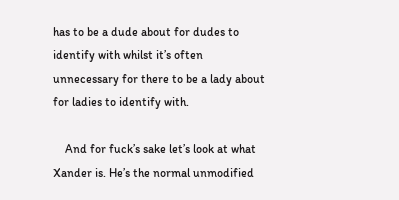has to be a dude about for dudes to identify with whilst it’s often unnecessary for there to be a lady about for ladies to identify with.

    And for fuck’s sake let’s look at what Xander is. He’s the normal unmodified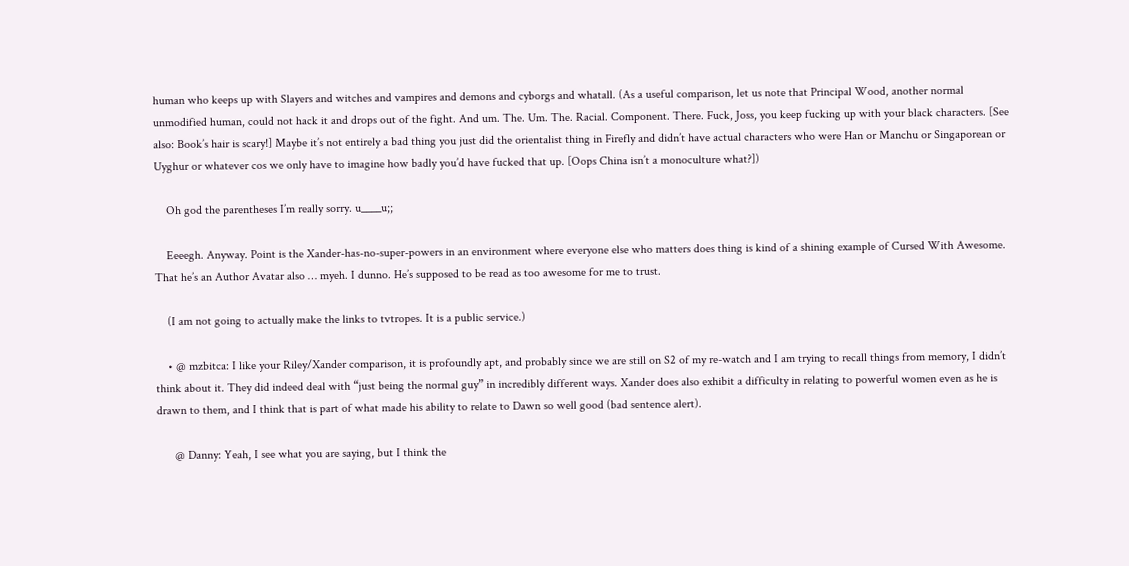human who keeps up with Slayers and witches and vampires and demons and cyborgs and whatall. (As a useful comparison, let us note that Principal Wood, another normal unmodified human, could not hack it and drops out of the fight. And um. The. Um. The. Racial. Component. There. Fuck, Joss, you keep fucking up with your black characters. [See also: Book’s hair is scary!] Maybe it’s not entirely a bad thing you just did the orientalist thing in Firefly and didn’t have actual characters who were Han or Manchu or Singaporean or Uyghur or whatever cos we only have to imagine how badly you’d have fucked that up. [Oops China isn’t a monoculture what?])

    Oh god the parentheses I’m really sorry. u____u;;

    Eeeegh. Anyway. Point is the Xander-has-no-super-powers in an environment where everyone else who matters does thing is kind of a shining example of Cursed With Awesome. That he’s an Author Avatar also … myeh. I dunno. He’s supposed to be read as too awesome for me to trust.

    (I am not going to actually make the links to tvtropes. It is a public service.)

    • @ mzbitca: I like your Riley/Xander comparison, it is profoundly apt, and probably since we are still on S2 of my re-watch and I am trying to recall things from memory, I didn’t think about it. They did indeed deal with “just being the normal guy” in incredibly different ways. Xander does also exhibit a difficulty in relating to powerful women even as he is drawn to them, and I think that is part of what made his ability to relate to Dawn so well good (bad sentence alert).

      @ Danny: Yeah, I see what you are saying, but I think the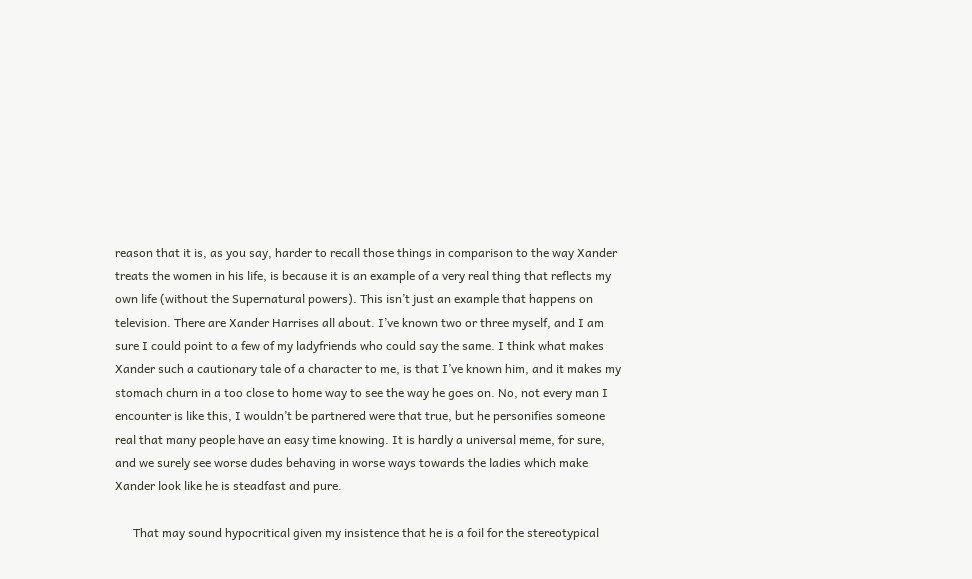reason that it is, as you say, harder to recall those things in comparison to the way Xander treats the women in his life, is because it is an example of a very real thing that reflects my own life (without the Supernatural powers). This isn’t just an example that happens on television. There are Xander Harrises all about. I’ve known two or three myself, and I am sure I could point to a few of my ladyfriends who could say the same. I think what makes Xander such a cautionary tale of a character to me, is that I’ve known him, and it makes my stomach churn in a too close to home way to see the way he goes on. No, not every man I encounter is like this, I wouldn’t be partnered were that true, but he personifies someone real that many people have an easy time knowing. It is hardly a universal meme, for sure, and we surely see worse dudes behaving in worse ways towards the ladies which make Xander look like he is steadfast and pure.

      That may sound hypocritical given my insistence that he is a foil for the stereotypical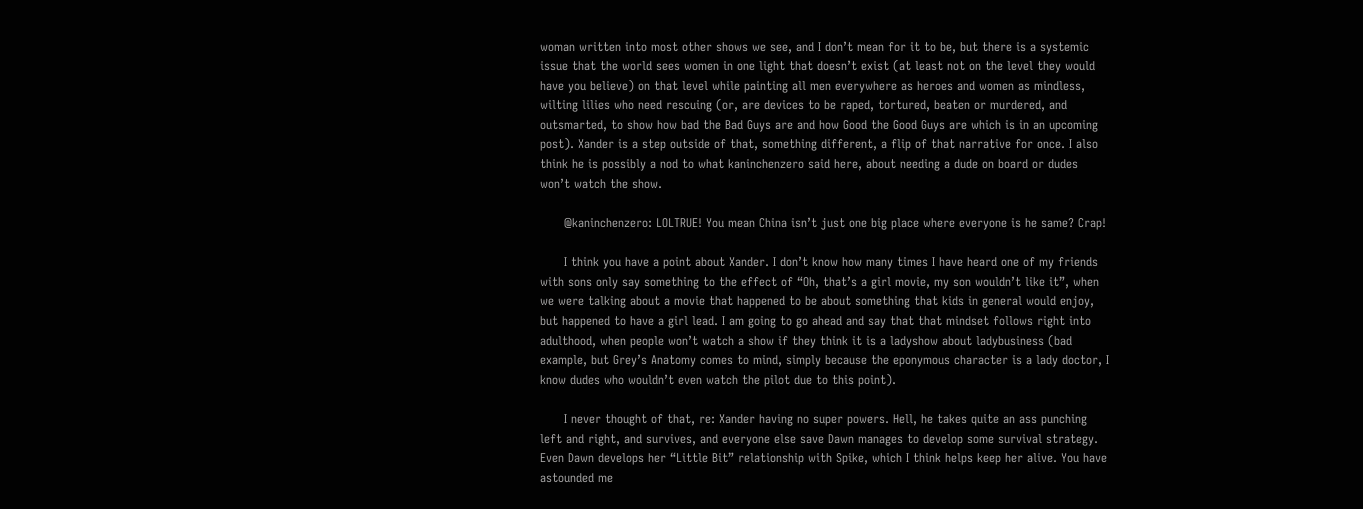woman written into most other shows we see, and I don’t mean for it to be, but there is a systemic issue that the world sees women in one light that doesn’t exist (at least not on the level they would have you believe) on that level while painting all men everywhere as heroes and women as mindless, wilting lilies who need rescuing (or, are devices to be raped, tortured, beaten or murdered, and outsmarted, to show how bad the Bad Guys are and how Good the Good Guys are which is in an upcoming post). Xander is a step outside of that, something different, a flip of that narrative for once. I also think he is possibly a nod to what kaninchenzero said here, about needing a dude on board or dudes won’t watch the show.

      @kaninchenzero: LOLTRUE! You mean China isn’t just one big place where everyone is he same? Crap!

      I think you have a point about Xander. I don’t know how many times I have heard one of my friends with sons only say something to the effect of “Oh, that’s a girl movie, my son wouldn’t like it”, when we were talking about a movie that happened to be about something that kids in general would enjoy, but happened to have a girl lead. I am going to go ahead and say that that mindset follows right into adulthood, when people won’t watch a show if they think it is a ladyshow about ladybusiness (bad example, but Grey’s Anatomy comes to mind, simply because the eponymous character is a lady doctor, I know dudes who wouldn’t even watch the pilot due to this point).

      I never thought of that, re: Xander having no super powers. Hell, he takes quite an ass punching left and right, and survives, and everyone else save Dawn manages to develop some survival strategy. Even Dawn develops her “Little Bit” relationship with Spike, which I think helps keep her alive. You have astounded me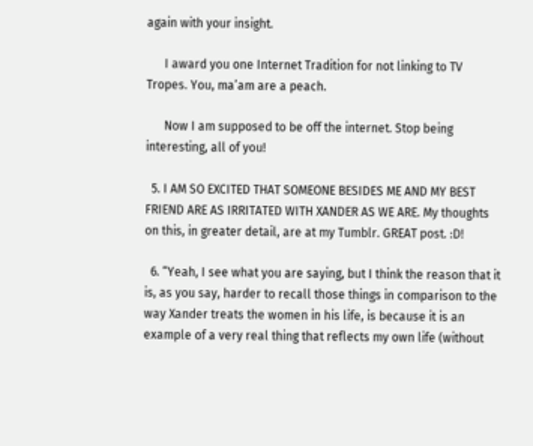again with your insight.

      I award you one Internet Tradition for not linking to TV Tropes. You, ma’am are a peach.

      Now I am supposed to be off the internet. Stop being interesting, all of you!

  5. I AM SO EXCITED THAT SOMEONE BESIDES ME AND MY BEST FRIEND ARE AS IRRITATED WITH XANDER AS WE ARE. My thoughts on this, in greater detail, are at my Tumblr. GREAT post. :D!

  6. “Yeah, I see what you are saying, but I think the reason that it is, as you say, harder to recall those things in comparison to the way Xander treats the women in his life, is because it is an example of a very real thing that reflects my own life (without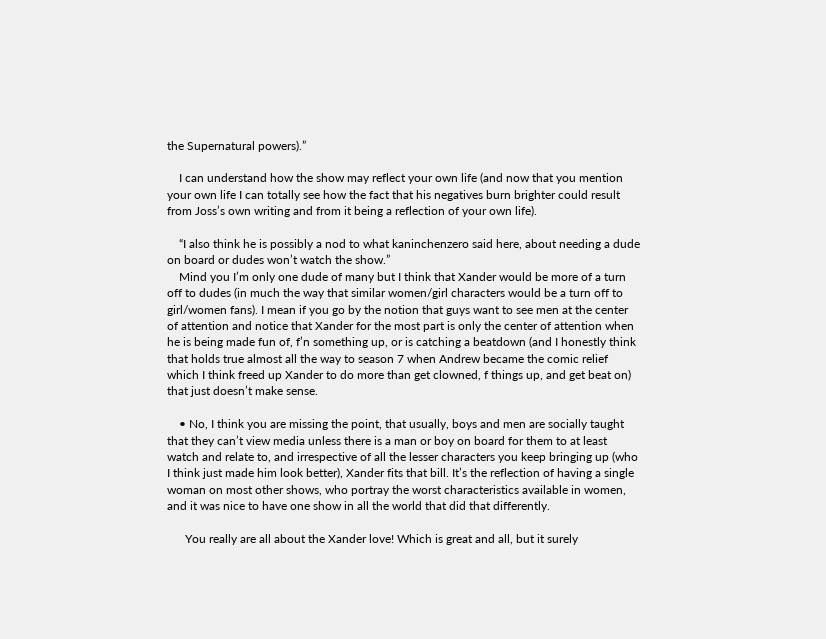the Supernatural powers).”

    I can understand how the show may reflect your own life (and now that you mention your own life I can totally see how the fact that his negatives burn brighter could result from Joss’s own writing and from it being a reflection of your own life).

    “I also think he is possibly a nod to what kaninchenzero said here, about needing a dude on board or dudes won’t watch the show.”
    Mind you I’m only one dude of many but I think that Xander would be more of a turn off to dudes (in much the way that similar women/girl characters would be a turn off to girl/women fans). I mean if you go by the notion that guys want to see men at the center of attention and notice that Xander for the most part is only the center of attention when he is being made fun of, f’n something up, or is catching a beatdown (and I honestly think that holds true almost all the way to season 7 when Andrew became the comic relief which I think freed up Xander to do more than get clowned, f things up, and get beat on) that just doesn’t make sense.

    • No, I think you are missing the point, that usually, boys and men are socially taught that they can’t view media unless there is a man or boy on board for them to at least watch and relate to, and irrespective of all the lesser characters you keep bringing up (who I think just made him look better), Xander fits that bill. It’s the reflection of having a single woman on most other shows, who portray the worst characteristics available in women, and it was nice to have one show in all the world that did that differently.

      You really are all about the Xander love! Which is great and all, but it surely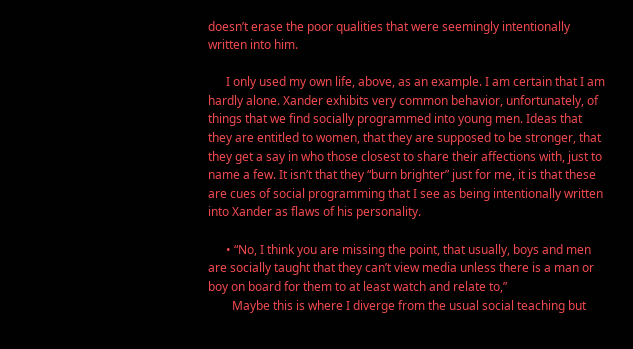doesn’t erase the poor qualities that were seemingly intentionally written into him.

      I only used my own life, above, as an example. I am certain that I am hardly alone. Xander exhibits very common behavior, unfortunately, of things that we find socially programmed into young men. Ideas that they are entitled to women, that they are supposed to be stronger, that they get a say in who those closest to share their affections with, just to name a few. It isn’t that they “burn brighter” just for me, it is that these are cues of social programming that I see as being intentionally written into Xander as flaws of his personality.

      • “No, I think you are missing the point, that usually, boys and men are socially taught that they can’t view media unless there is a man or boy on board for them to at least watch and relate to,”
        Maybe this is where I diverge from the usual social teaching but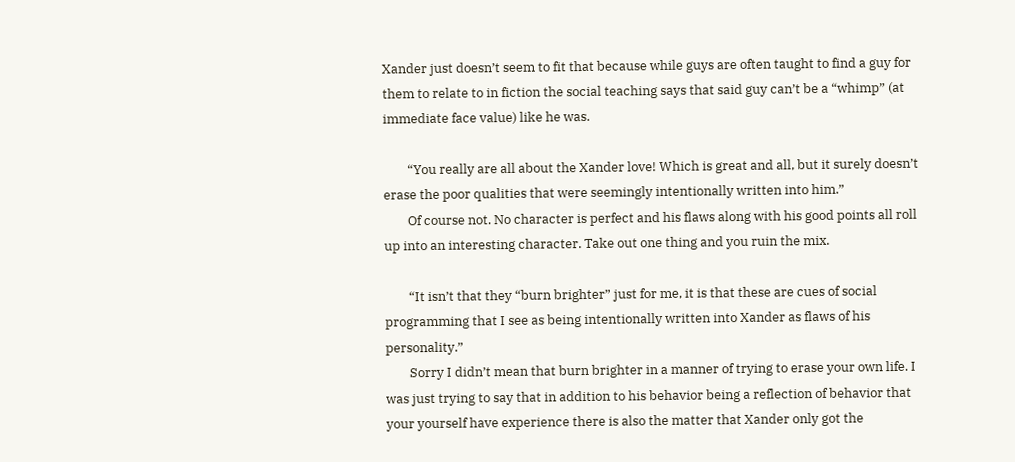Xander just doesn’t seem to fit that because while guys are often taught to find a guy for them to relate to in fiction the social teaching says that said guy can’t be a “whimp” (at immediate face value) like he was.

        “You really are all about the Xander love! Which is great and all, but it surely doesn’t erase the poor qualities that were seemingly intentionally written into him.”
        Of course not. No character is perfect and his flaws along with his good points all roll up into an interesting character. Take out one thing and you ruin the mix.

        “It isn’t that they “burn brighter” just for me, it is that these are cues of social programming that I see as being intentionally written into Xander as flaws of his personality.”
        Sorry I didn’t mean that burn brighter in a manner of trying to erase your own life. I was just trying to say that in addition to his behavior being a reflection of behavior that your yourself have experience there is also the matter that Xander only got the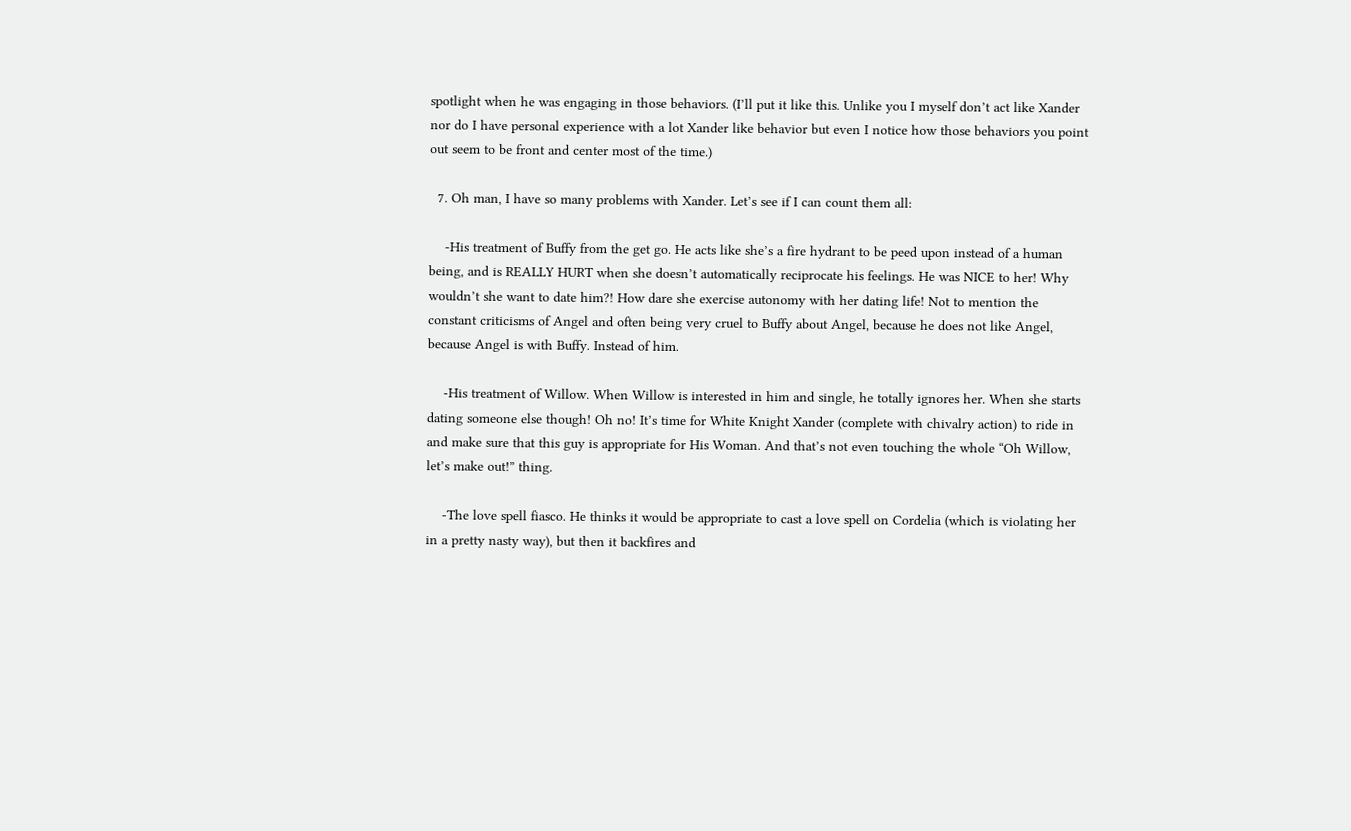spotlight when he was engaging in those behaviors. (I’ll put it like this. Unlike you I myself don’t act like Xander nor do I have personal experience with a lot Xander like behavior but even I notice how those behaviors you point out seem to be front and center most of the time.)

  7. Oh man, I have so many problems with Xander. Let’s see if I can count them all:

    -His treatment of Buffy from the get go. He acts like she’s a fire hydrant to be peed upon instead of a human being, and is REALLY HURT when she doesn’t automatically reciprocate his feelings. He was NICE to her! Why wouldn’t she want to date him?! How dare she exercise autonomy with her dating life! Not to mention the constant criticisms of Angel and often being very cruel to Buffy about Angel, because he does not like Angel, because Angel is with Buffy. Instead of him.

    -His treatment of Willow. When Willow is interested in him and single, he totally ignores her. When she starts dating someone else though! Oh no! It’s time for White Knight Xander (complete with chivalry action) to ride in and make sure that this guy is appropriate for His Woman. And that’s not even touching the whole “Oh Willow, let’s make out!” thing.

    -The love spell fiasco. He thinks it would be appropriate to cast a love spell on Cordelia (which is violating her in a pretty nasty way), but then it backfires and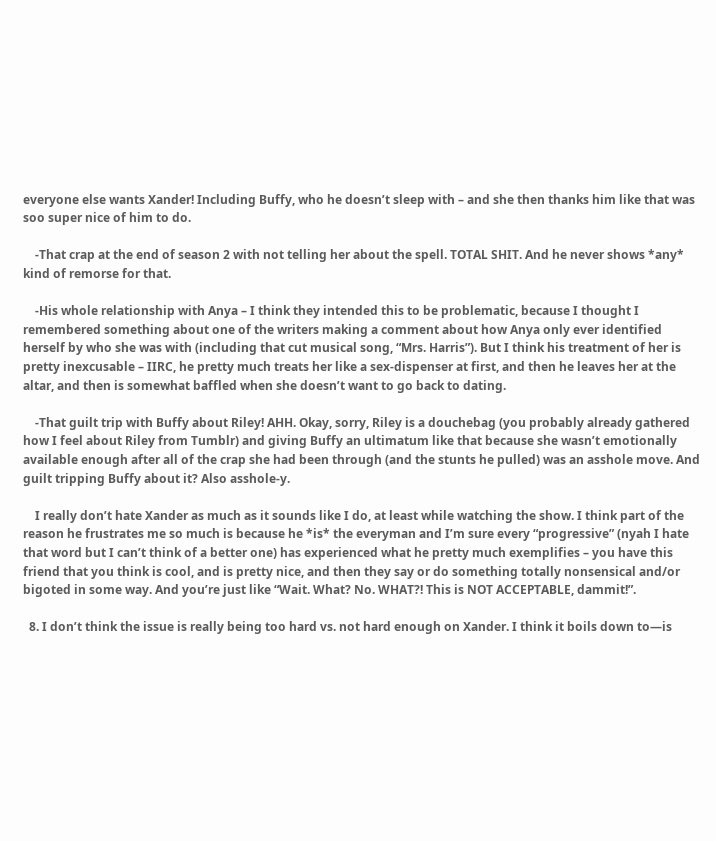everyone else wants Xander! Including Buffy, who he doesn’t sleep with – and she then thanks him like that was soo super nice of him to do.

    -That crap at the end of season 2 with not telling her about the spell. TOTAL SHIT. And he never shows *any* kind of remorse for that.

    -His whole relationship with Anya – I think they intended this to be problematic, because I thought I remembered something about one of the writers making a comment about how Anya only ever identified herself by who she was with (including that cut musical song, “Mrs. Harris”). But I think his treatment of her is pretty inexcusable – IIRC, he pretty much treats her like a sex-dispenser at first, and then he leaves her at the altar, and then is somewhat baffled when she doesn’t want to go back to dating.

    -That guilt trip with Buffy about Riley! AHH. Okay, sorry, Riley is a douchebag (you probably already gathered how I feel about Riley from Tumblr) and giving Buffy an ultimatum like that because she wasn’t emotionally available enough after all of the crap she had been through (and the stunts he pulled) was an asshole move. And guilt tripping Buffy about it? Also asshole-y.

    I really don’t hate Xander as much as it sounds like I do, at least while watching the show. I think part of the reason he frustrates me so much is because he *is* the everyman and I’m sure every “progressive” (nyah I hate that word but I can’t think of a better one) has experienced what he pretty much exemplifies – you have this friend that you think is cool, and is pretty nice, and then they say or do something totally nonsensical and/or bigoted in some way. And you’re just like “Wait. What? No. WHAT?! This is NOT ACCEPTABLE, dammit!”.

  8. I don’t think the issue is really being too hard vs. not hard enough on Xander. I think it boils down to—is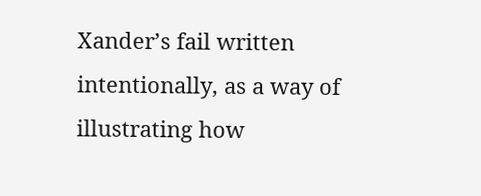Xander’s fail written intentionally, as a way of illustrating how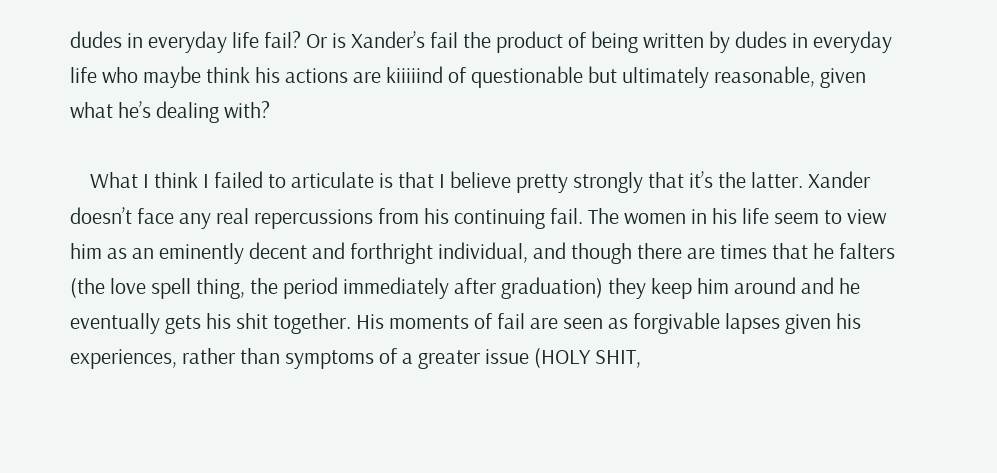dudes in everyday life fail? Or is Xander’s fail the product of being written by dudes in everyday life who maybe think his actions are kiiiiind of questionable but ultimately reasonable, given what he’s dealing with?

    What I think I failed to articulate is that I believe pretty strongly that it’s the latter. Xander doesn’t face any real repercussions from his continuing fail. The women in his life seem to view him as an eminently decent and forthright individual, and though there are times that he falters (the love spell thing, the period immediately after graduation) they keep him around and he eventually gets his shit together. His moments of fail are seen as forgivable lapses given his experiences, rather than symptoms of a greater issue (HOLY SHIT,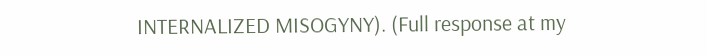INTERNALIZED MISOGYNY). (Full response at my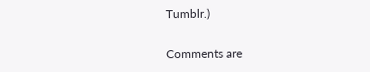Tumblr.)

Comments are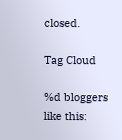closed.

Tag Cloud

%d bloggers like this: